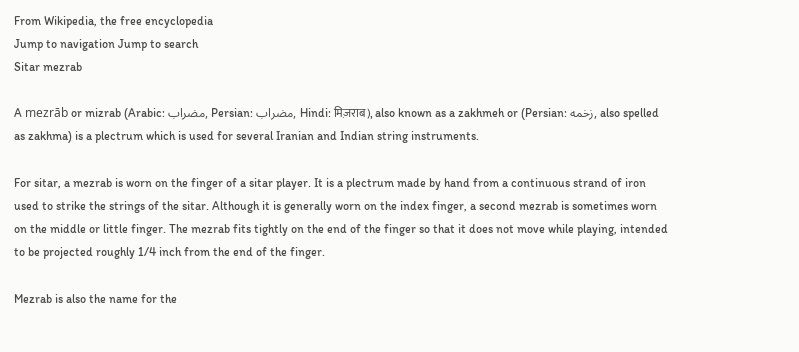From Wikipedia, the free encyclopedia
Jump to navigation Jump to search
Sitar mezrab

A mezrāb or mizrab (Arabic: مضراب, Persian: مضراب, Hindi: मिज़राब), also known as a zakhmeh or (Persian: زخمه, also spelled as zakhma) is a plectrum which is used for several Iranian and Indian string instruments.

For sitar, a mezrab is worn on the finger of a sitar player. It is a plectrum made by hand from a continuous strand of iron used to strike the strings of the sitar. Although it is generally worn on the index finger, a second mezrab is sometimes worn on the middle or little finger. The mezrab fits tightly on the end of the finger so that it does not move while playing, intended to be projected roughly 1/4 inch from the end of the finger.

Mezrab is also the name for the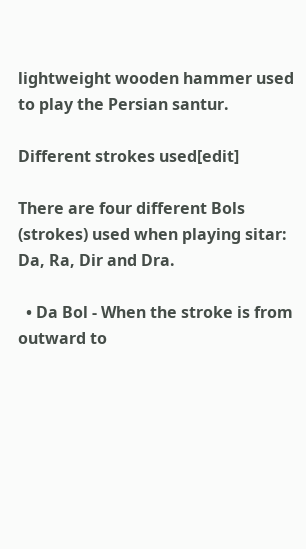lightweight wooden hammer used to play the Persian santur.

Different strokes used[edit]

There are four different Bols (strokes) used when playing sitar: Da, Ra, Dir and Dra.

  • Da Bol - When the stroke is from outward to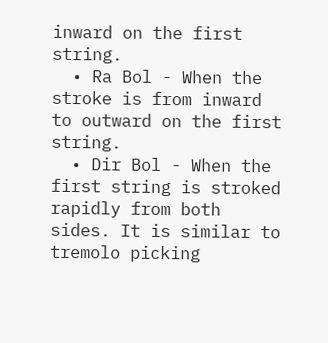inward on the first string.
  • Ra Bol - When the stroke is from inward to outward on the first string.
  • Dir Bol - When the first string is stroked rapidly from both sides. It is similar to tremolo picking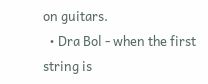on guitars.
  • Dra Bol - when the first string is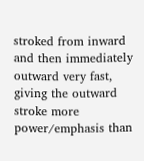stroked from inward and then immediately outward very fast, giving the outward stroke more power/emphasis than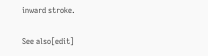inward stroke.

See also[edit]